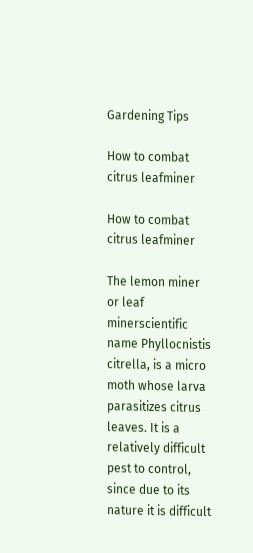Gardening Tips

How to combat citrus leafminer

How to combat citrus leafminer

The lemon miner or leaf minerscientific name Phyllocnistis citrella, is a micro moth whose larva parasitizes citrus leaves. It is a relatively difficult pest to control, since due to its nature it is difficult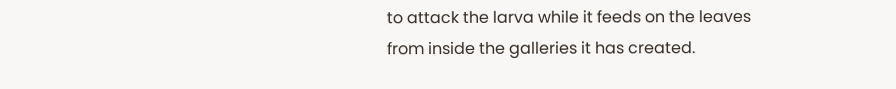to attack the larva while it feeds on the leaves from inside the galleries it has created.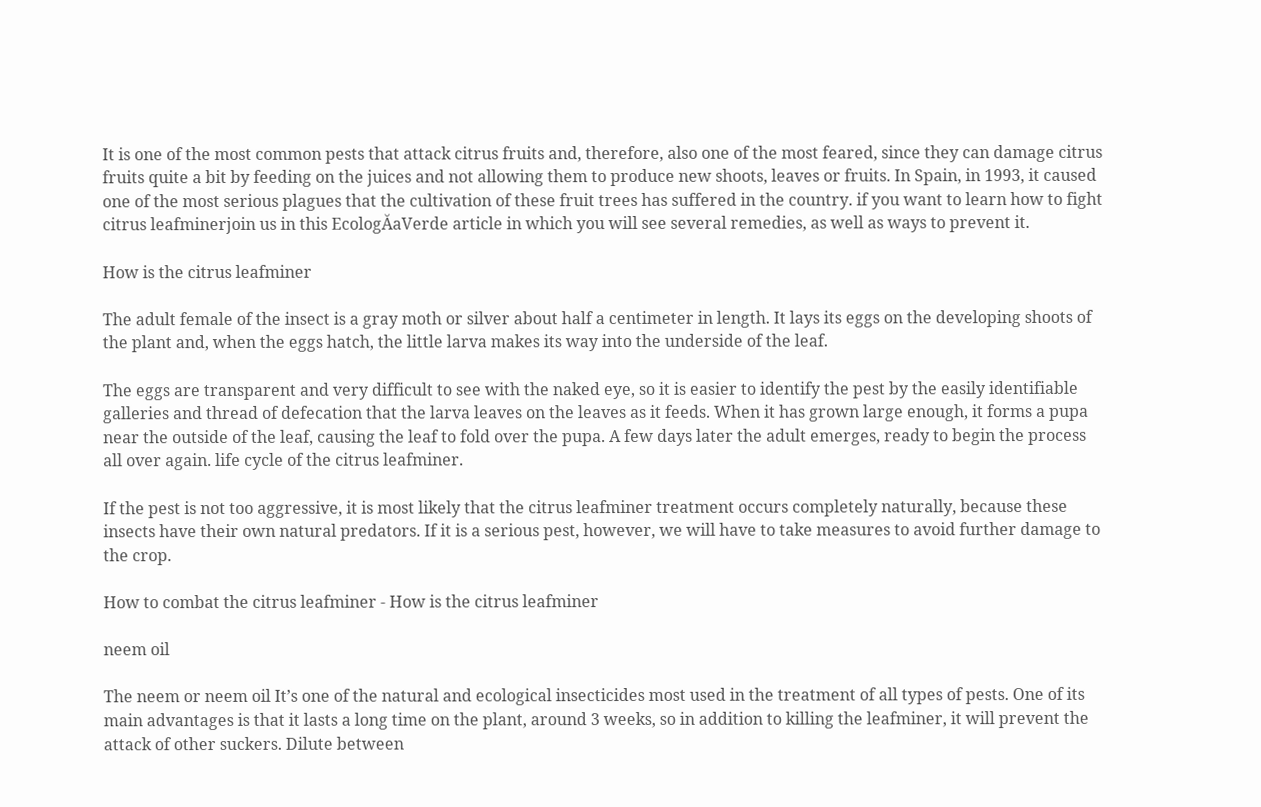It is one of the most common pests that attack citrus fruits and, therefore, also one of the most feared, since they can damage citrus fruits quite a bit by feeding on the juices and not allowing them to produce new shoots, leaves or fruits. In Spain, in 1993, it caused one of the most serious plagues that the cultivation of these fruit trees has suffered in the country. if you want to learn how to fight citrus leafminerjoin us in this EcologĂaVerde article in which you will see several remedies, as well as ways to prevent it.

How is the citrus leafminer

The adult female of the insect is a gray moth or silver about half a centimeter in length. It lays its eggs on the developing shoots of the plant and, when the eggs hatch, the little larva makes its way into the underside of the leaf.

The eggs are transparent and very difficult to see with the naked eye, so it is easier to identify the pest by the easily identifiable galleries and thread of defecation that the larva leaves on the leaves as it feeds. When it has grown large enough, it forms a pupa near the outside of the leaf, causing the leaf to fold over the pupa. A few days later the adult emerges, ready to begin the process all over again. life cycle of the citrus leafminer.

If the pest is not too aggressive, it is most likely that the citrus leafminer treatment occurs completely naturally, because these insects have their own natural predators. If it is a serious pest, however, we will have to take measures to avoid further damage to the crop.

How to combat the citrus leafminer - How is the citrus leafminer

neem oil

The neem or neem oil It’s one of the natural and ecological insecticides most used in the treatment of all types of pests. One of its main advantages is that it lasts a long time on the plant, around 3 weeks, so in addition to killing the leafminer, it will prevent the attack of other suckers. Dilute between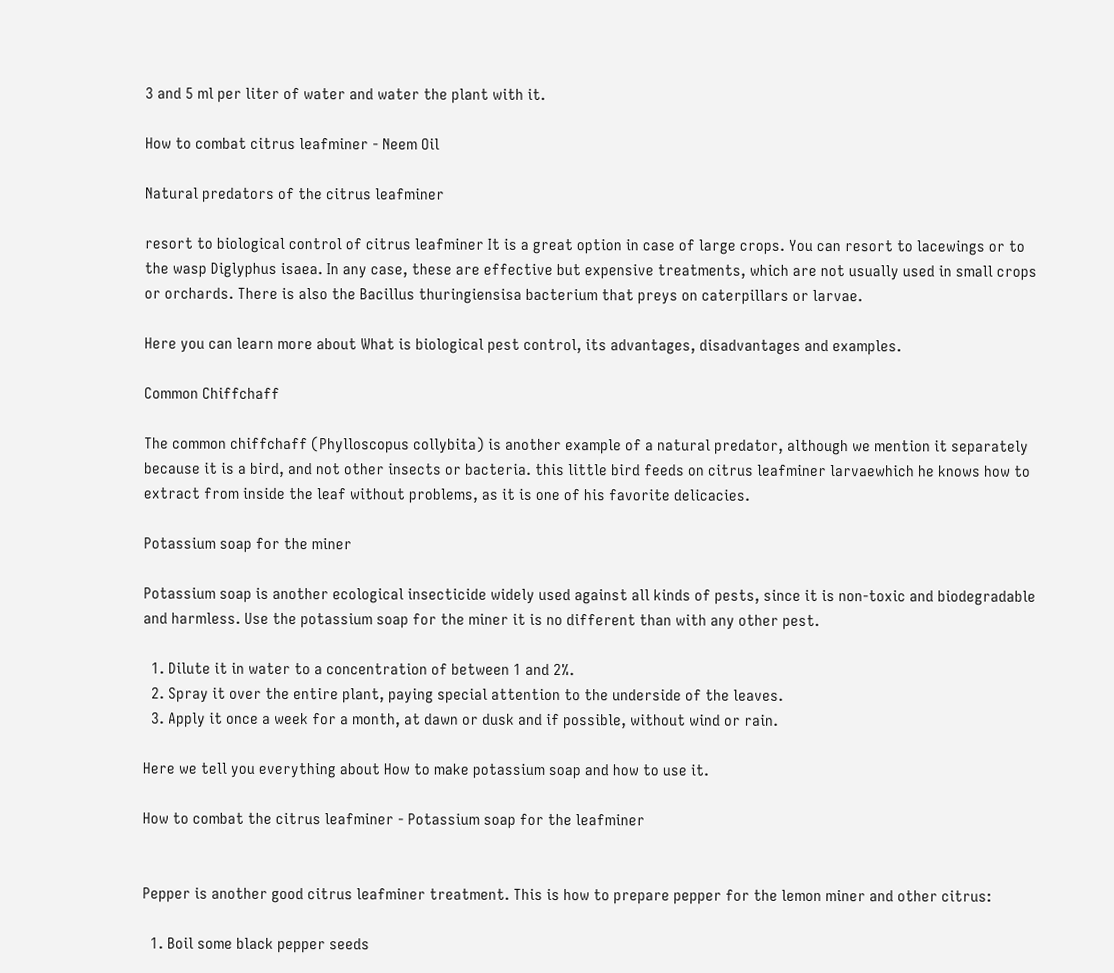3 and 5 ml per liter of water and water the plant with it.

How to combat citrus leafminer - Neem Oil

Natural predators of the citrus leafminer

resort to biological control of citrus leafminer It is a great option in case of large crops. You can resort to lacewings or to the wasp Diglyphus isaea. In any case, these are effective but expensive treatments, which are not usually used in small crops or orchards. There is also the Bacillus thuringiensisa bacterium that preys on caterpillars or larvae.

Here you can learn more about What is biological pest control, its advantages, disadvantages and examples.

Common Chiffchaff

The common chiffchaff (Phylloscopus collybita) is another example of a natural predator, although we mention it separately because it is a bird, and not other insects or bacteria. this little bird feeds on citrus leafminer larvaewhich he knows how to extract from inside the leaf without problems, as it is one of his favorite delicacies.

Potassium soap for the miner

Potassium soap is another ecological insecticide widely used against all kinds of pests, since it is non-toxic and biodegradable and harmless. Use the potassium soap for the miner it is no different than with any other pest.

  1. Dilute it in water to a concentration of between 1 and 2%.
  2. Spray it over the entire plant, paying special attention to the underside of the leaves.
  3. Apply it once a week for a month, at dawn or dusk and if possible, without wind or rain.

Here we tell you everything about How to make potassium soap and how to use it.

How to combat the citrus leafminer - Potassium soap for the leafminer


Pepper is another good citrus leafminer treatment. This is how to prepare pepper for the lemon miner and other citrus:

  1. Boil some black pepper seeds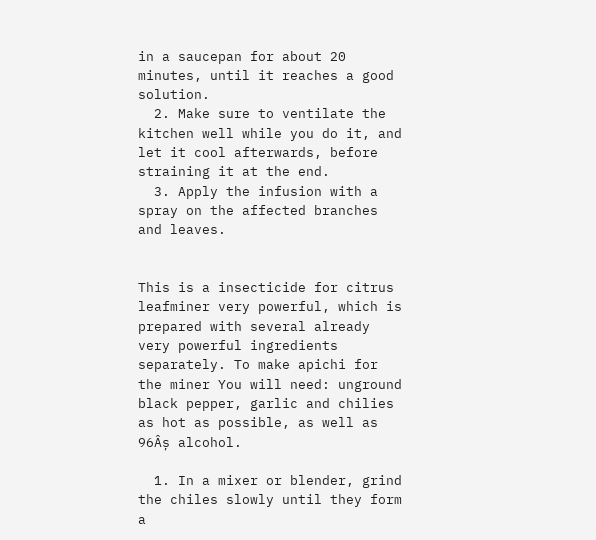in a saucepan for about 20 minutes, until it reaches a good solution.
  2. Make sure to ventilate the kitchen well while you do it, and let it cool afterwards, before straining it at the end.
  3. Apply the infusion with a spray on the affected branches and leaves.


This is a insecticide for citrus leafminer very powerful, which is prepared with several already very powerful ingredients separately. To make apichi for the miner You will need: unground black pepper, garlic and chilies as hot as possible, as well as 96Âș alcohol.

  1. In a mixer or blender, grind the chiles slowly until they form a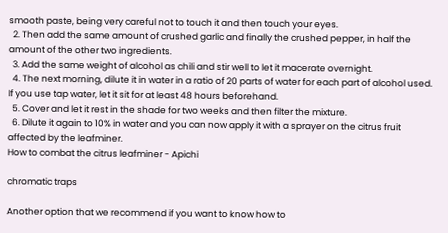smooth paste, being very careful not to touch it and then touch your eyes.
  2. Then add the same amount of crushed garlic and finally the crushed pepper, in half the amount of the other two ingredients.
  3. Add the same weight of alcohol as chili and stir well to let it macerate overnight.
  4. The next morning, dilute it in water in a ratio of 20 parts of water for each part of alcohol used. If you use tap water, let it sit for at least 48 hours beforehand.
  5. Cover and let it rest in the shade for two weeks and then filter the mixture.
  6. Dilute it again to 10% in water and you can now apply it with a sprayer on the citrus fruit affected by the leafminer.
How to combat the citrus leafminer - Apichi

chromatic traps

Another option that we recommend if you want to know how to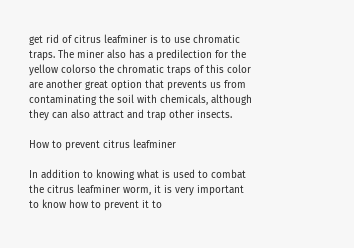get rid of citrus leafminer is to use chromatic traps. The miner also has a predilection for the yellow colorso the chromatic traps of this color are another great option that prevents us from contaminating the soil with chemicals, although they can also attract and trap other insects.

How to prevent citrus leafminer

In addition to knowing what is used to combat the citrus leafminer worm, it is very important to know how to prevent it to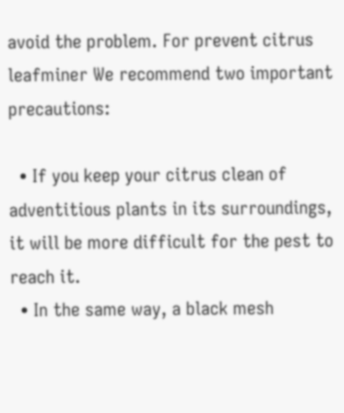avoid the problem. For prevent citrus leafminer We recommend two important precautions:

  • If you keep your citrus clean of adventitious plants in its surroundings, it will be more difficult for the pest to reach it.
  • In the same way, a black mesh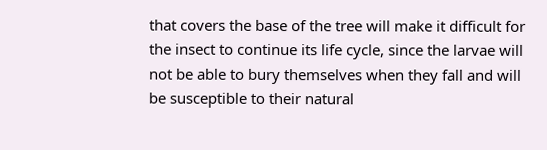that covers the base of the tree will make it difficult for the insect to continue its life cycle, since the larvae will not be able to bury themselves when they fall and will be susceptible to their natural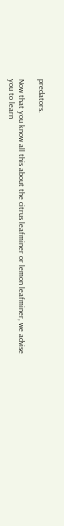predators.

Now that you know all this about the citrus leafminer or lemon leafminer, we advise you to learn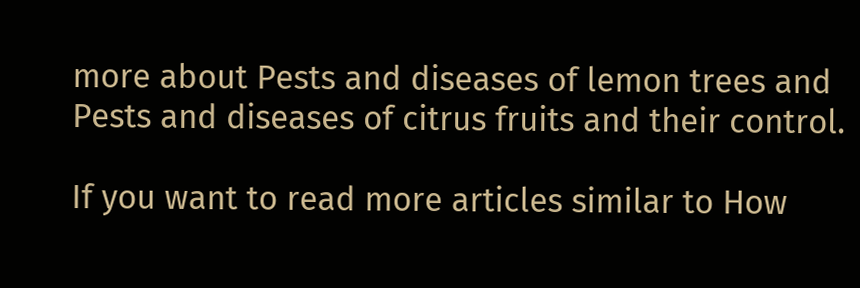more about Pests and diseases of lemon trees and Pests and diseases of citrus fruits and their control.

If you want to read more articles similar to How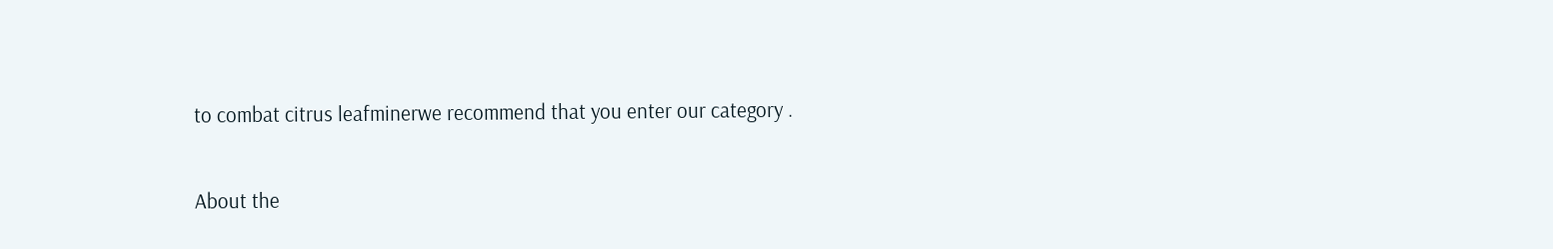to combat citrus leafminerwe recommend that you enter our category .

About the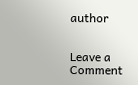author


Leave a Comment